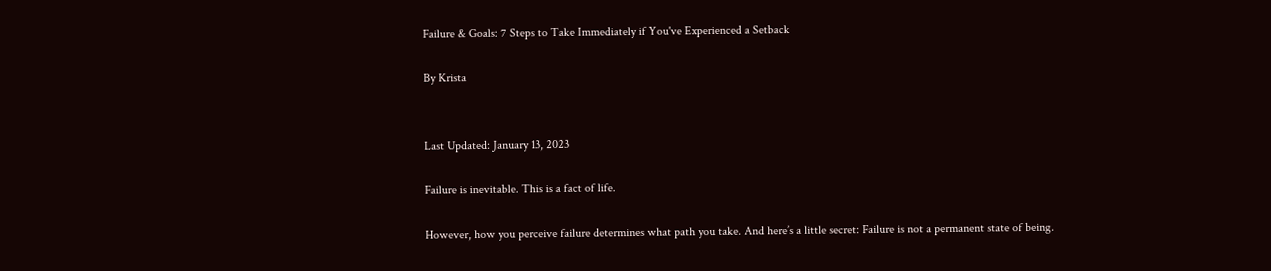Failure & Goals: 7 Steps to Take Immediately if You've Experienced a Setback

By Krista


Last Updated: January 13, 2023

Failure is inevitable. This is a fact of life.

However, how you perceive failure determines what path you take. And here’s a little secret: Failure is not a permanent state of being.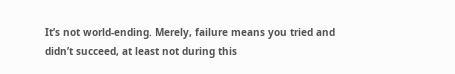It’s not world-ending. Merely, failure means you tried and didn’t succeed, at least not during this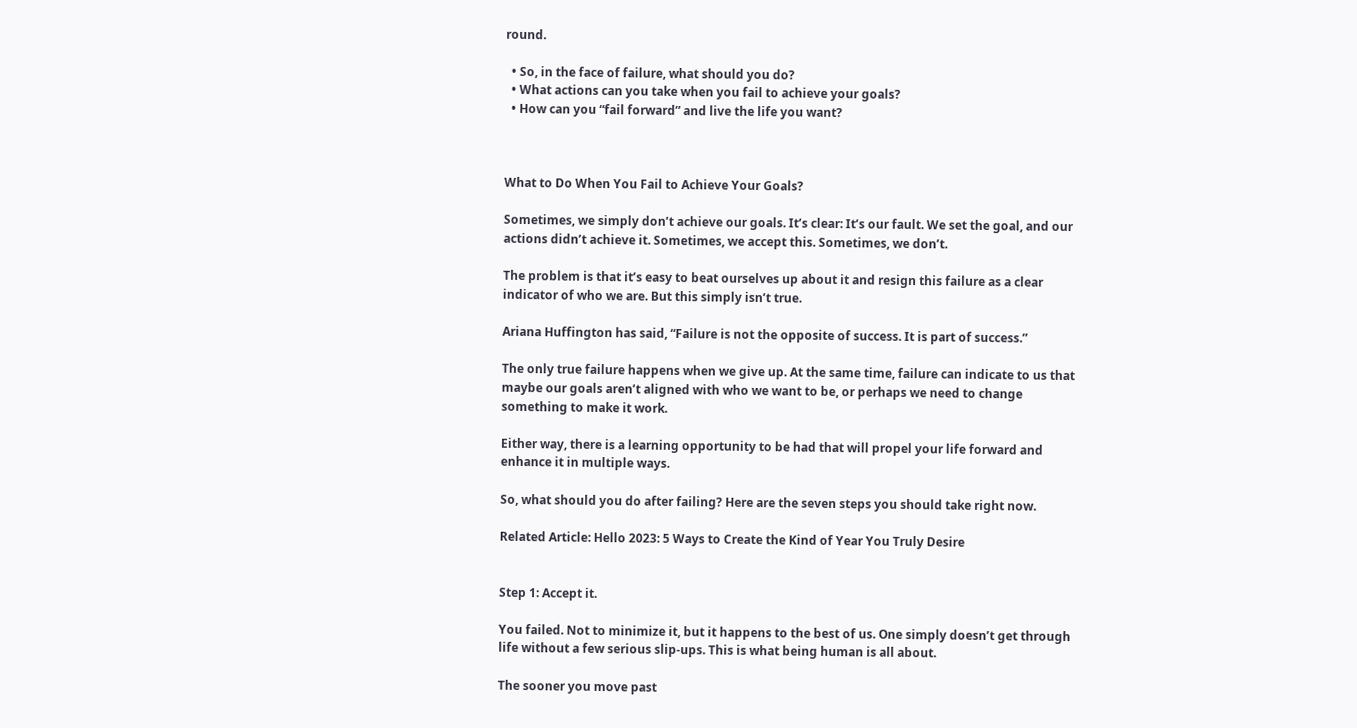round.

  • So, in the face of failure, what should you do?
  • What actions can you take when you fail to achieve your goals?
  • How can you “fail forward” and live the life you want?



What to Do When You Fail to Achieve Your Goals?

Sometimes, we simply don’t achieve our goals. It’s clear: It’s our fault. We set the goal, and our actions didn’t achieve it. Sometimes, we accept this. Sometimes, we don’t.

The problem is that it’s easy to beat ourselves up about it and resign this failure as a clear indicator of who we are. But this simply isn’t true.

Ariana Huffington has said, “Failure is not the opposite of success. It is part of success.”

The only true failure happens when we give up. At the same time, failure can indicate to us that maybe our goals aren’t aligned with who we want to be, or perhaps we need to change something to make it work.

Either way, there is a learning opportunity to be had that will propel your life forward and enhance it in multiple ways.

So, what should you do after failing? Here are the seven steps you should take right now.

Related Article: Hello 2023: 5 Ways to Create the Kind of Year You Truly Desire


Step 1: Accept it.

You failed. Not to minimize it, but it happens to the best of us. One simply doesn’t get through life without a few serious slip-ups. This is what being human is all about.

The sooner you move past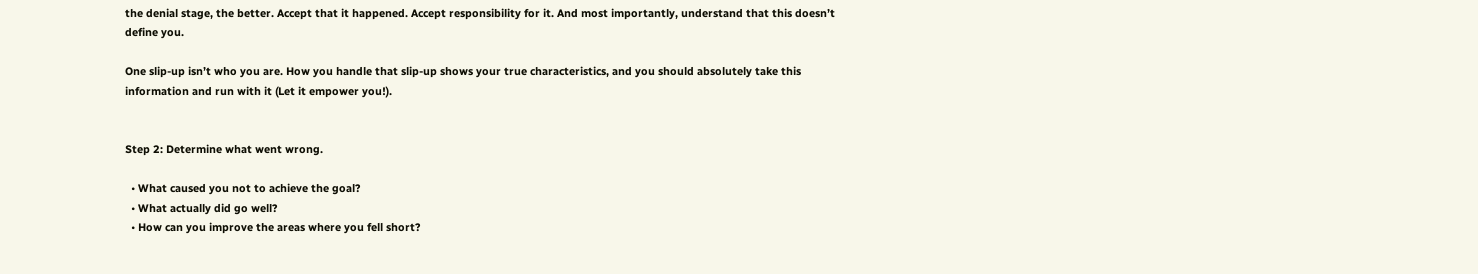the denial stage, the better. Accept that it happened. Accept responsibility for it. And most importantly, understand that this doesn’t define you.

One slip-up isn’t who you are. How you handle that slip-up shows your true characteristics, and you should absolutely take this information and run with it (Let it empower you!).


Step 2: Determine what went wrong.

  • What caused you not to achieve the goal?
  • What actually did go well?
  • How can you improve the areas where you fell short?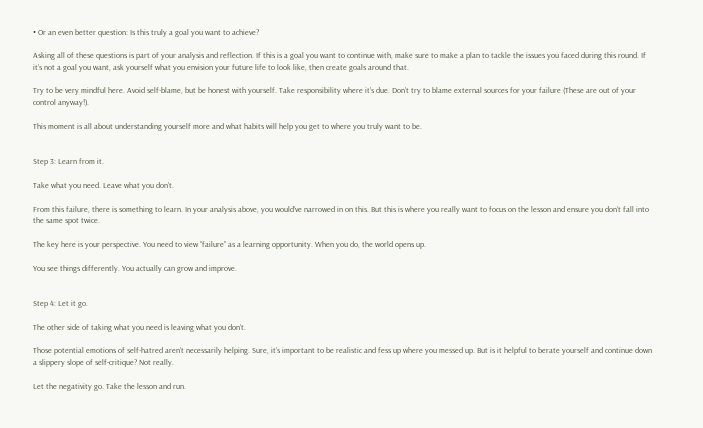• Or an even better question: Is this truly a goal you want to achieve?

Asking all of these questions is part of your analysis and reflection. If this is a goal you want to continue with, make sure to make a plan to tackle the issues you faced during this round. If it’s not a goal you want, ask yourself what you envision your future life to look like, then create goals around that.

Try to be very mindful here. Avoid self-blame, but be honest with yourself. Take responsibility where it’s due. Don’t try to blame external sources for your failure (These are out of your control anyway!).

This moment is all about understanding yourself more and what habits will help you get to where you truly want to be.


Step 3: Learn from it.

Take what you need. Leave what you don’t.

From this failure, there is something to learn. In your analysis above, you would’ve narrowed in on this. But this is where you really want to focus on the lesson and ensure you don’t fall into the same spot twice.

The key here is your perspective. You need to view “failure” as a learning opportunity. When you do, the world opens up.

You see things differently. You actually can grow and improve.


Step 4: Let it go.

The other side of taking what you need is leaving what you don’t.

Those potential emotions of self-hatred aren’t necessarily helping. Sure, it’s important to be realistic and fess up where you messed up. But is it helpful to berate yourself and continue down a slippery slope of self-critique? Not really.

Let the negativity go. Take the lesson and run.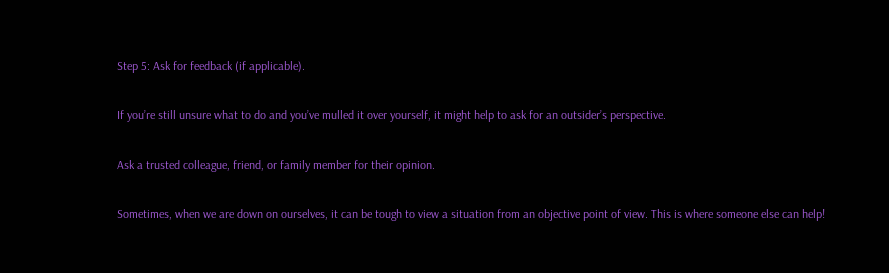Step 5: Ask for feedback (if applicable).

If you’re still unsure what to do and you’ve mulled it over yourself, it might help to ask for an outsider’s perspective.

Ask a trusted colleague, friend, or family member for their opinion.

Sometimes, when we are down on ourselves, it can be tough to view a situation from an objective point of view. This is where someone else can help!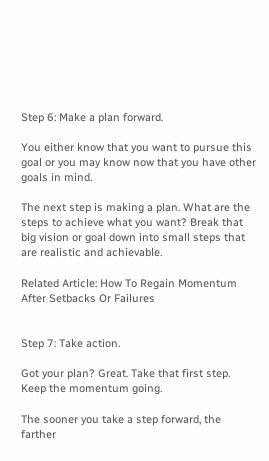Step 6: Make a plan forward.

You either know that you want to pursue this goal or you may know now that you have other goals in mind.

The next step is making a plan. What are the steps to achieve what you want? Break that big vision or goal down into small steps that are realistic and achievable.

Related Article: How To Regain Momentum After Setbacks Or Failures


Step 7: Take action.

Got your plan? Great. Take that first step. Keep the momentum going.

The sooner you take a step forward, the farther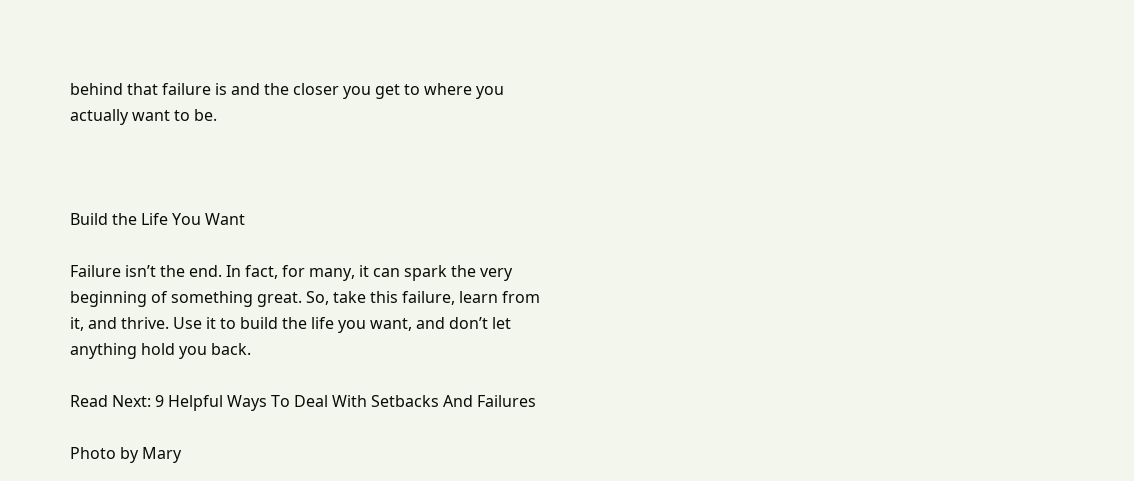behind that failure is and the closer you get to where you actually want to be.



Build the Life You Want

Failure isn’t the end. In fact, for many, it can spark the very beginning of something great. So, take this failure, learn from it, and thrive. Use it to build the life you want, and don’t let anything hold you back.

Read Next: 9 Helpful Ways To Deal With Setbacks And Failures

Photo by Mary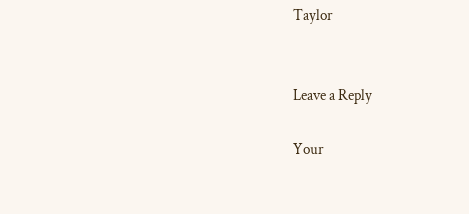Taylor


Leave a Reply

Your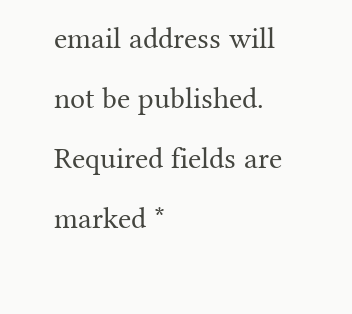email address will not be published. Required fields are marked *